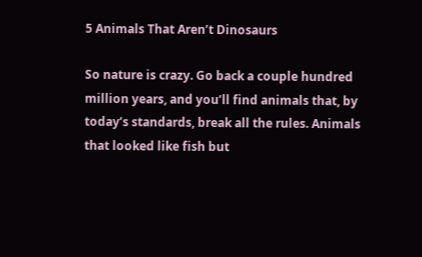5 Animals That Aren’t Dinosaurs

So nature is crazy. Go back a couple hundred
million years, and you’ll find animals that, by today’s standards, break all the rules. Animals that looked like fish but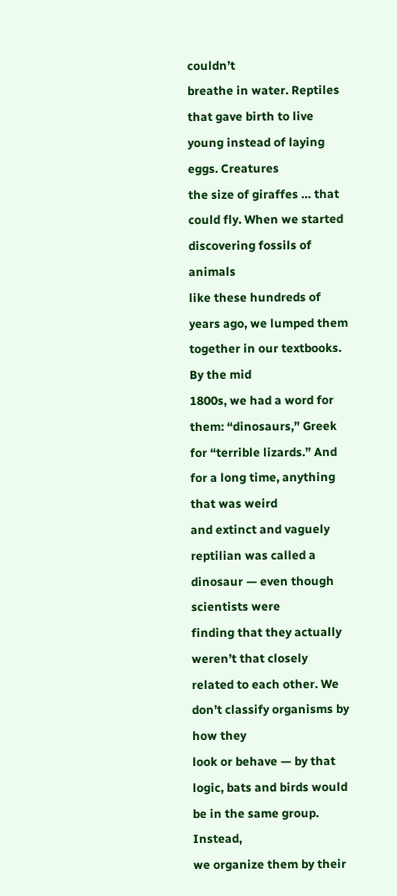couldn’t
breathe in water. Reptiles that gave birth to live young instead of laying eggs. Creatures
the size of giraffes … that could fly. When we started discovering fossils of animals
like these hundreds of years ago, we lumped them together in our textbooks. By the mid
1800s, we had a word for them: “dinosaurs,” Greek for “terrible lizards.” And for a long time, anything that was weird
and extinct and vaguely reptilian was called a dinosaur — even though scientists were
finding that they actually weren’t that closely related to each other. We don’t classify organisms by how they
look or behave — by that logic, bats and birds would be in the same group. Instead,
we organize them by their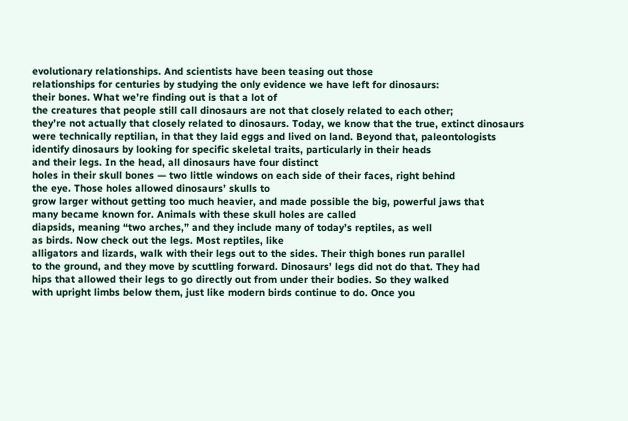evolutionary relationships. And scientists have been teasing out those
relationships for centuries by studying the only evidence we have left for dinosaurs:
their bones. What we’re finding out is that a lot of
the creatures that people still call dinosaurs are not that closely related to each other;
they’re not actually that closely related to dinosaurs. Today, we know that the true, extinct dinosaurs
were technically reptilian, in that they laid eggs and lived on land. Beyond that, paleontologists
identify dinosaurs by looking for specific skeletal traits, particularly in their heads
and their legs. In the head, all dinosaurs have four distinct
holes in their skull bones — two little windows on each side of their faces, right behind
the eye. Those holes allowed dinosaurs’ skulls to
grow larger without getting too much heavier, and made possible the big, powerful jaws that
many became known for. Animals with these skull holes are called
diapsids, meaning “two arches,” and they include many of today’s reptiles, as well
as birds. Now check out the legs. Most reptiles, like
alligators and lizards, walk with their legs out to the sides. Their thigh bones run parallel
to the ground, and they move by scuttling forward. Dinosaurs’ legs did not do that. They had
hips that allowed their legs to go directly out from under their bodies. So they walked
with upright limbs below them, just like modern birds continue to do. Once you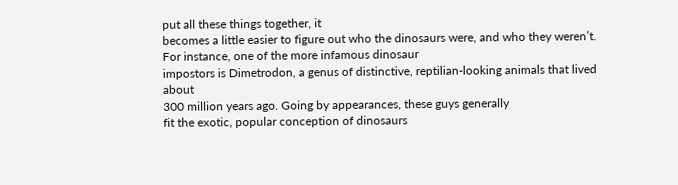put all these things together, it
becomes a little easier to figure out who the dinosaurs were, and who they weren’t. For instance, one of the more infamous dinosaur
impostors is Dimetrodon, a genus of distinctive, reptilian-looking animals that lived about
300 million years ago. Going by appearances, these guys generally
fit the exotic, popular conception of dinosaurs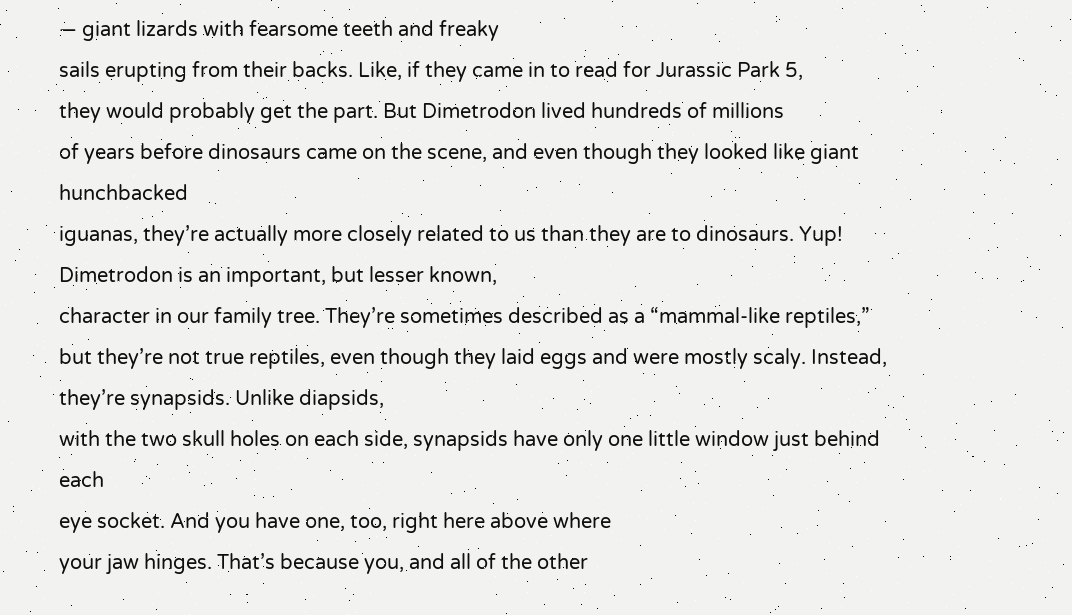— giant lizards with fearsome teeth and freaky
sails erupting from their backs. Like, if they came in to read for Jurassic Park 5,
they would probably get the part. But Dimetrodon lived hundreds of millions
of years before dinosaurs came on the scene, and even though they looked like giant hunchbacked
iguanas, they’re actually more closely related to us than they are to dinosaurs. Yup! Dimetrodon is an important, but lesser known,
character in our family tree. They’re sometimes described as a “mammal-like reptiles,”
but they’re not true reptiles, even though they laid eggs and were mostly scaly. Instead, they’re synapsids. Unlike diapsids,
with the two skull holes on each side, synapsids have only one little window just behind each
eye socket. And you have one, too, right here above where
your jaw hinges. That’s because you, and all of the other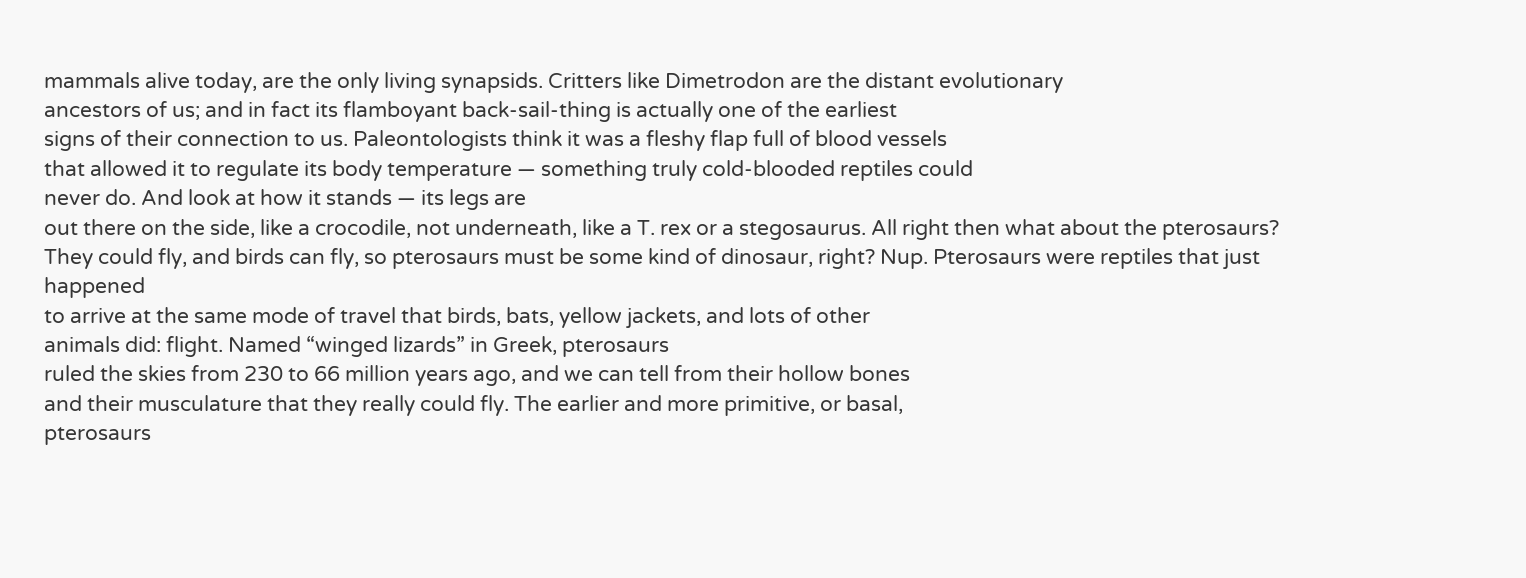mammals alive today, are the only living synapsids. Critters like Dimetrodon are the distant evolutionary
ancestors of us; and in fact its flamboyant back-sail-thing is actually one of the earliest
signs of their connection to us. Paleontologists think it was a fleshy flap full of blood vessels
that allowed it to regulate its body temperature — something truly cold-blooded reptiles could
never do. And look at how it stands — its legs are
out there on the side, like a crocodile, not underneath, like a T. rex or a stegosaurus. All right then what about the pterosaurs?
They could fly, and birds can fly, so pterosaurs must be some kind of dinosaur, right? Nup. Pterosaurs were reptiles that just happened
to arrive at the same mode of travel that birds, bats, yellow jackets, and lots of other
animals did: flight. Named “winged lizards” in Greek, pterosaurs
ruled the skies from 230 to 66 million years ago, and we can tell from their hollow bones
and their musculature that they really could fly. The earlier and more primitive, or basal,
pterosaurs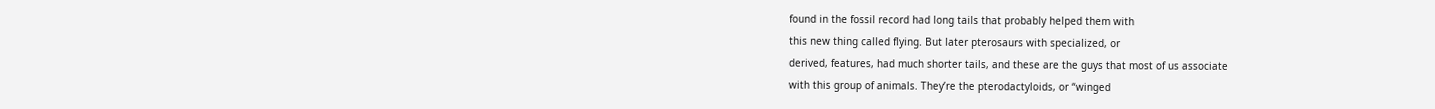found in the fossil record had long tails that probably helped them with
this new thing called flying. But later pterosaurs with specialized, or
derived, features, had much shorter tails, and these are the guys that most of us associate
with this group of animals. They’re the pterodactyloids, or “winged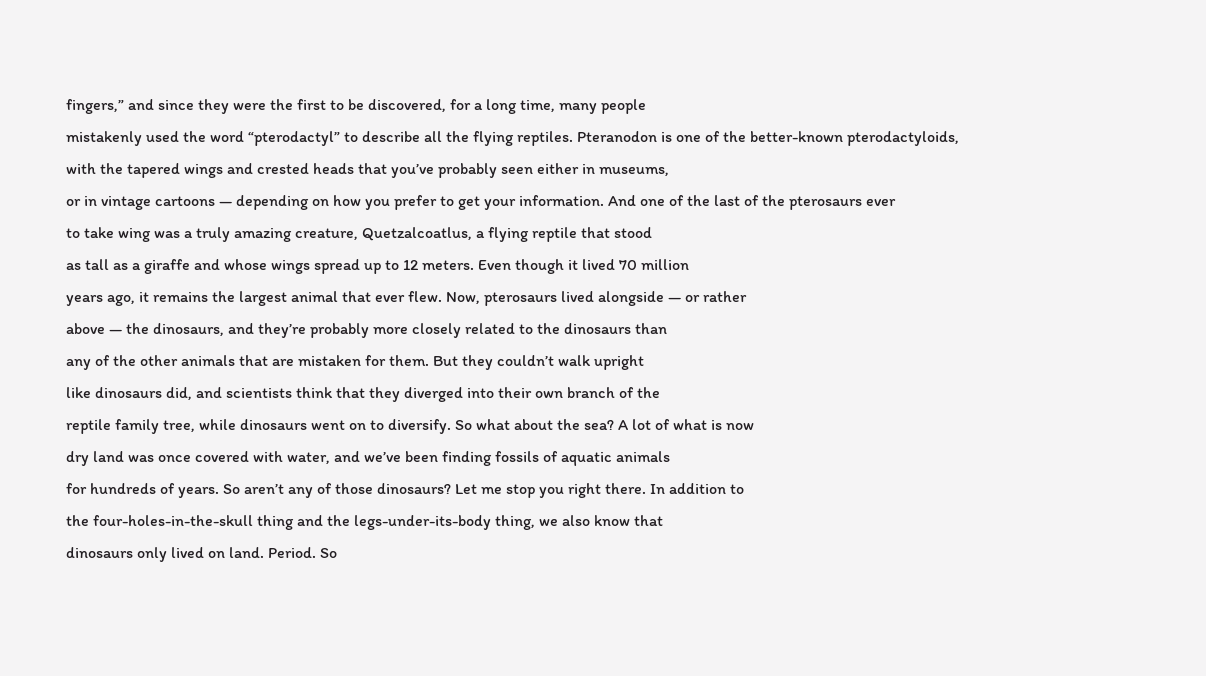fingers,” and since they were the first to be discovered, for a long time, many people
mistakenly used the word “pterodactyl” to describe all the flying reptiles. Pteranodon is one of the better-known pterodactyloids,
with the tapered wings and crested heads that you’ve probably seen either in museums,
or in vintage cartoons — depending on how you prefer to get your information. And one of the last of the pterosaurs ever
to take wing was a truly amazing creature, Quetzalcoatlus, a flying reptile that stood
as tall as a giraffe and whose wings spread up to 12 meters. Even though it lived 70 million
years ago, it remains the largest animal that ever flew. Now, pterosaurs lived alongside — or rather
above — the dinosaurs, and they’re probably more closely related to the dinosaurs than
any of the other animals that are mistaken for them. But they couldn’t walk upright
like dinosaurs did, and scientists think that they diverged into their own branch of the
reptile family tree, while dinosaurs went on to diversify. So what about the sea? A lot of what is now
dry land was once covered with water, and we’ve been finding fossils of aquatic animals
for hundreds of years. So aren’t any of those dinosaurs? Let me stop you right there. In addition to
the four-holes-in-the-skull thing and the legs-under-its-body thing, we also know that
dinosaurs only lived on land. Period. So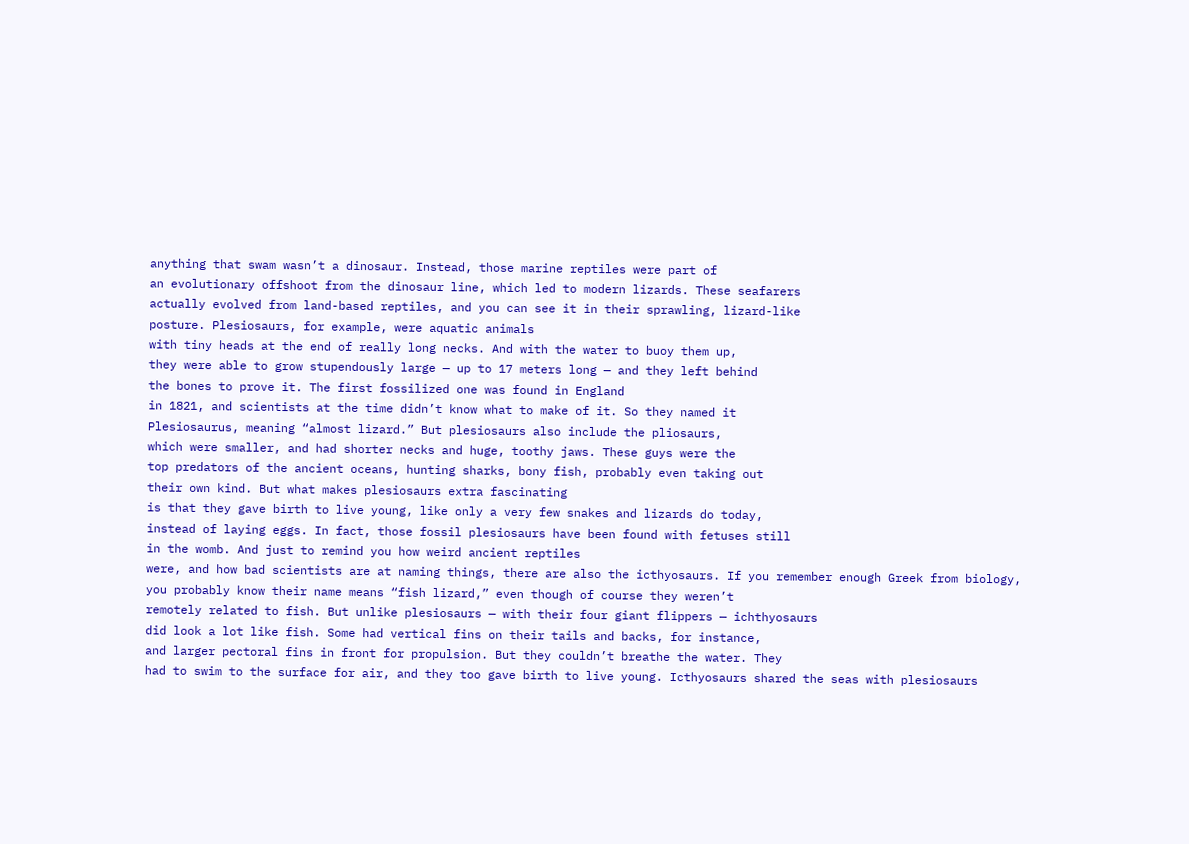anything that swam wasn’t a dinosaur. Instead, those marine reptiles were part of
an evolutionary offshoot from the dinosaur line, which led to modern lizards. These seafarers
actually evolved from land-based reptiles, and you can see it in their sprawling, lizard-like
posture. Plesiosaurs, for example, were aquatic animals
with tiny heads at the end of really long necks. And with the water to buoy them up,
they were able to grow stupendously large — up to 17 meters long — and they left behind
the bones to prove it. The first fossilized one was found in England
in 1821, and scientists at the time didn’t know what to make of it. So they named it
Plesiosaurus, meaning “almost lizard.” But plesiosaurs also include the pliosaurs,
which were smaller, and had shorter necks and huge, toothy jaws. These guys were the
top predators of the ancient oceans, hunting sharks, bony fish, probably even taking out
their own kind. But what makes plesiosaurs extra fascinating
is that they gave birth to live young, like only a very few snakes and lizards do today,
instead of laying eggs. In fact, those fossil plesiosaurs have been found with fetuses still
in the womb. And just to remind you how weird ancient reptiles
were, and how bad scientists are at naming things, there are also the icthyosaurs. If you remember enough Greek from biology,
you probably know their name means “fish lizard,” even though of course they weren’t
remotely related to fish. But unlike plesiosaurs — with their four giant flippers — ichthyosaurs
did look a lot like fish. Some had vertical fins on their tails and backs, for instance,
and larger pectoral fins in front for propulsion. But they couldn’t breathe the water. They
had to swim to the surface for air, and they too gave birth to live young. Icthyosaurs shared the seas with plesiosaurs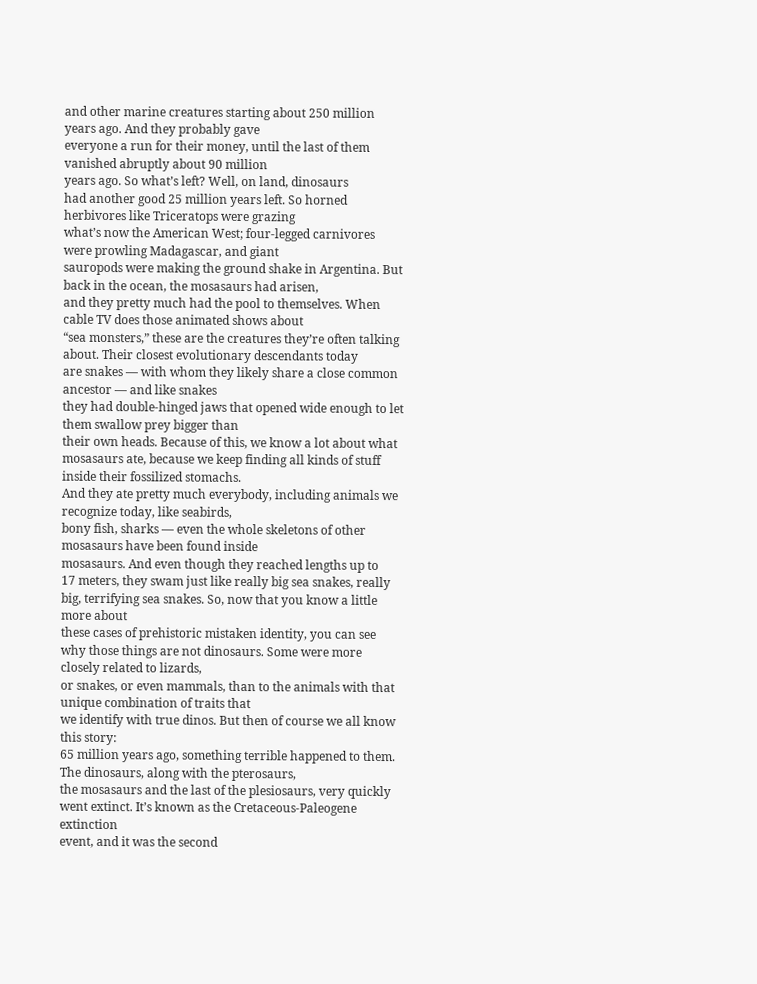and other marine creatures starting about 250 million years ago. And they probably gave
everyone a run for their money, until the last of them vanished abruptly about 90 million
years ago. So what’s left? Well, on land, dinosaurs
had another good 25 million years left. So horned herbivores like Triceratops were grazing
what’s now the American West; four-legged carnivores were prowling Madagascar, and giant
sauropods were making the ground shake in Argentina. But back in the ocean, the mosasaurs had arisen,
and they pretty much had the pool to themselves. When cable TV does those animated shows about
“sea monsters,” these are the creatures they’re often talking about. Their closest evolutionary descendants today
are snakes — with whom they likely share a close common ancestor — and like snakes
they had double-hinged jaws that opened wide enough to let them swallow prey bigger than
their own heads. Because of this, we know a lot about what
mosasaurs ate, because we keep finding all kinds of stuff inside their fossilized stomachs.
And they ate pretty much everybody, including animals we recognize today, like seabirds,
bony fish, sharks — even the whole skeletons of other mosasaurs have been found inside
mosasaurs. And even though they reached lengths up to
17 meters, they swam just like really big sea snakes, really big, terrifying sea snakes. So, now that you know a little more about
these cases of prehistoric mistaken identity, you can see why those things are not dinosaurs. Some were more closely related to lizards,
or snakes, or even mammals, than to the animals with that unique combination of traits that
we identify with true dinos. But then of course we all know this story:
65 million years ago, something terrible happened to them. The dinosaurs, along with the pterosaurs,
the mosasaurs and the last of the plesiosaurs, very quickly went extinct. It’s known as the Cretaceous-Paleogene extinction
event, and it was the second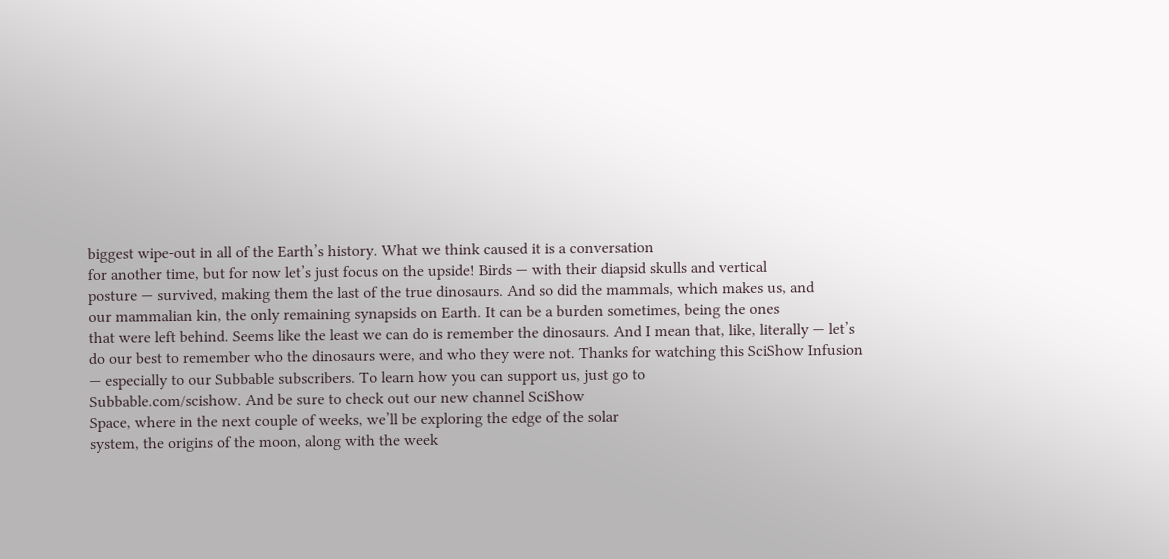biggest wipe-out in all of the Earth’s history. What we think caused it is a conversation
for another time, but for now let’s just focus on the upside! Birds — with their diapsid skulls and vertical
posture — survived, making them the last of the true dinosaurs. And so did the mammals, which makes us, and
our mammalian kin, the only remaining synapsids on Earth. It can be a burden sometimes, being the ones
that were left behind. Seems like the least we can do is remember the dinosaurs. And I mean that, like, literally — let’s
do our best to remember who the dinosaurs were, and who they were not. Thanks for watching this SciShow Infusion
— especially to our Subbable subscribers. To learn how you can support us, just go to
Subbable.com/scishow. And be sure to check out our new channel SciShow
Space, where in the next couple of weeks, we’ll be exploring the edge of the solar
system, the origins of the moon, along with the week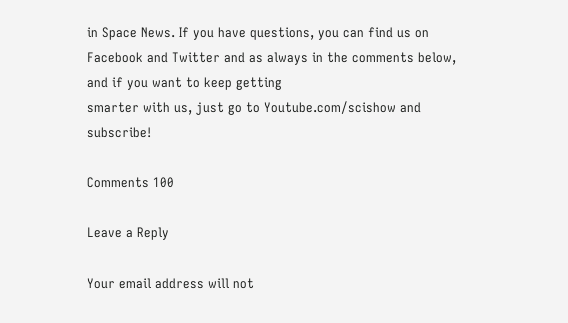in Space News. If you have questions, you can find us on
Facebook and Twitter and as always in the comments below, and if you want to keep getting
smarter with us, just go to Youtube.com/scishow and subscribe!

Comments 100

Leave a Reply

Your email address will not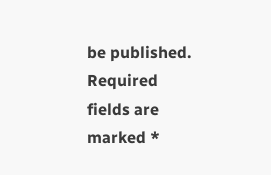be published. Required fields are marked *